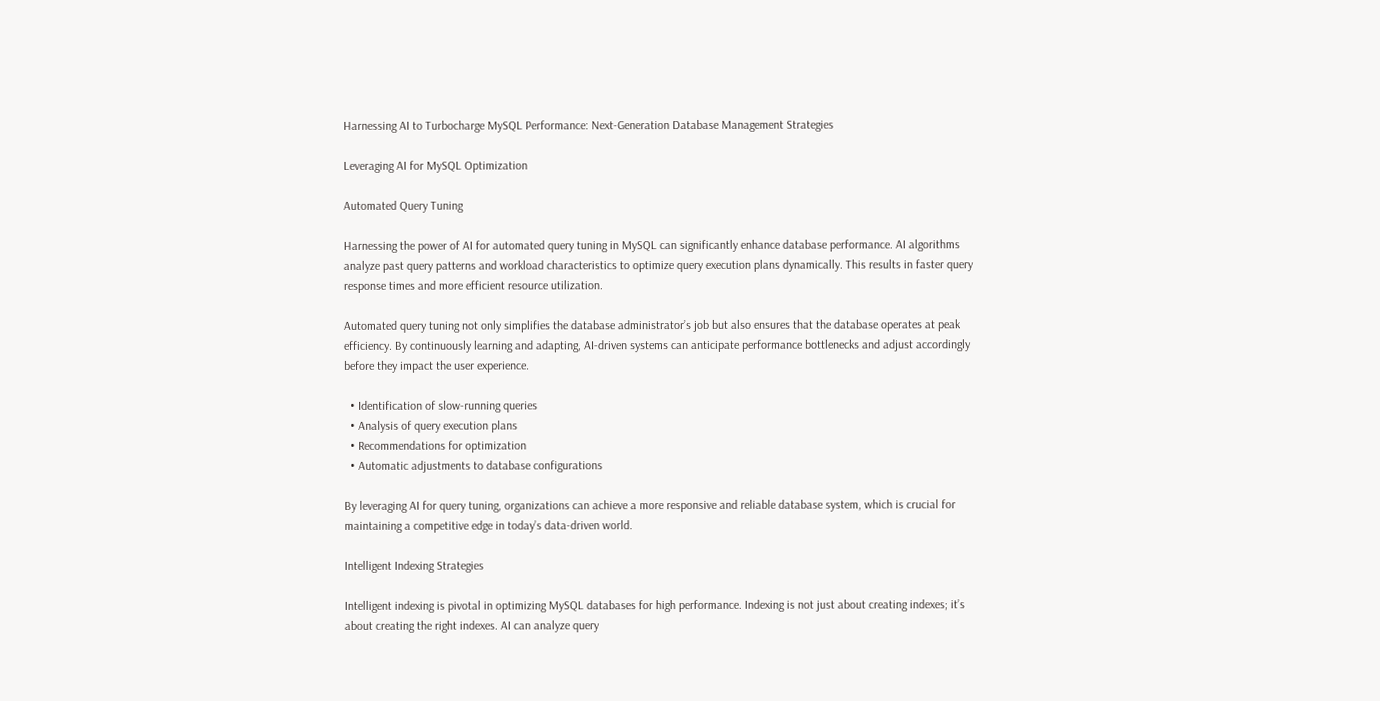Harnessing AI to Turbocharge MySQL Performance: Next-Generation Database Management Strategies

Leveraging AI for MySQL Optimization

Automated Query Tuning

Harnessing the power of AI for automated query tuning in MySQL can significantly enhance database performance. AI algorithms analyze past query patterns and workload characteristics to optimize query execution plans dynamically. This results in faster query response times and more efficient resource utilization.

Automated query tuning not only simplifies the database administrator’s job but also ensures that the database operates at peak efficiency. By continuously learning and adapting, AI-driven systems can anticipate performance bottlenecks and adjust accordingly before they impact the user experience.

  • Identification of slow-running queries
  • Analysis of query execution plans
  • Recommendations for optimization
  • Automatic adjustments to database configurations

By leveraging AI for query tuning, organizations can achieve a more responsive and reliable database system, which is crucial for maintaining a competitive edge in today’s data-driven world.

Intelligent Indexing Strategies

Intelligent indexing is pivotal in optimizing MySQL databases for high performance. Indexing is not just about creating indexes; it’s about creating the right indexes. AI can analyze query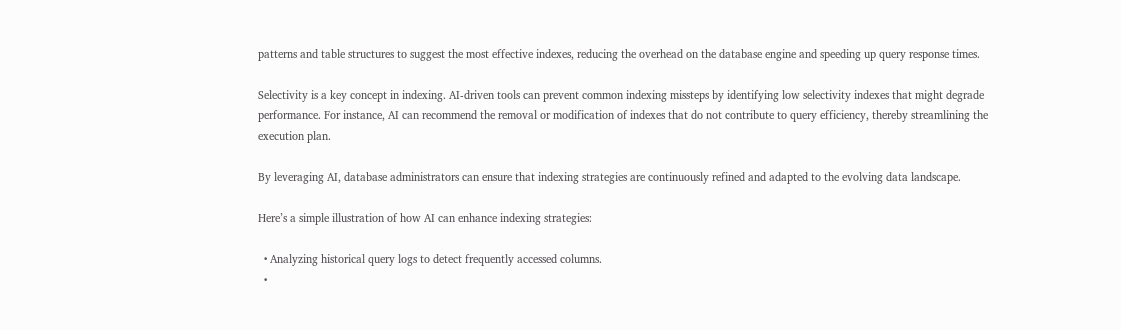patterns and table structures to suggest the most effective indexes, reducing the overhead on the database engine and speeding up query response times.

Selectivity is a key concept in indexing. AI-driven tools can prevent common indexing missteps by identifying low selectivity indexes that might degrade performance. For instance, AI can recommend the removal or modification of indexes that do not contribute to query efficiency, thereby streamlining the execution plan.

By leveraging AI, database administrators can ensure that indexing strategies are continuously refined and adapted to the evolving data landscape.

Here’s a simple illustration of how AI can enhance indexing strategies:

  • Analyzing historical query logs to detect frequently accessed columns.
  •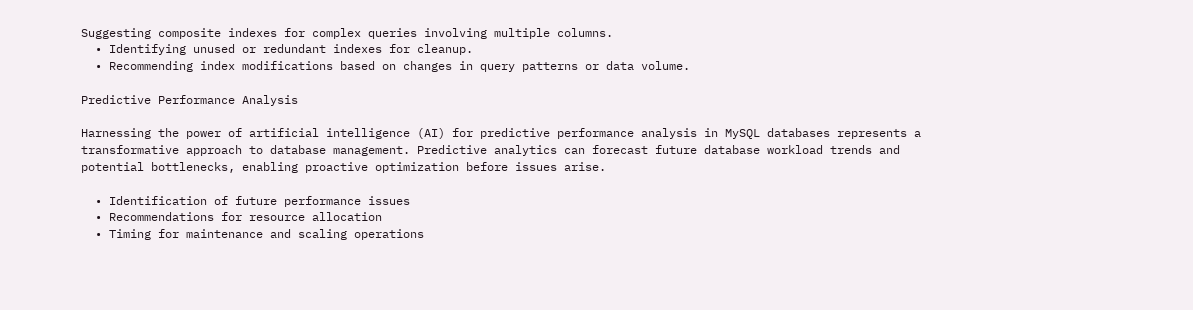Suggesting composite indexes for complex queries involving multiple columns.
  • Identifying unused or redundant indexes for cleanup.
  • Recommending index modifications based on changes in query patterns or data volume.

Predictive Performance Analysis

Harnessing the power of artificial intelligence (AI) for predictive performance analysis in MySQL databases represents a transformative approach to database management. Predictive analytics can forecast future database workload trends and potential bottlenecks, enabling proactive optimization before issues arise.

  • Identification of future performance issues
  • Recommendations for resource allocation
  • Timing for maintenance and scaling operations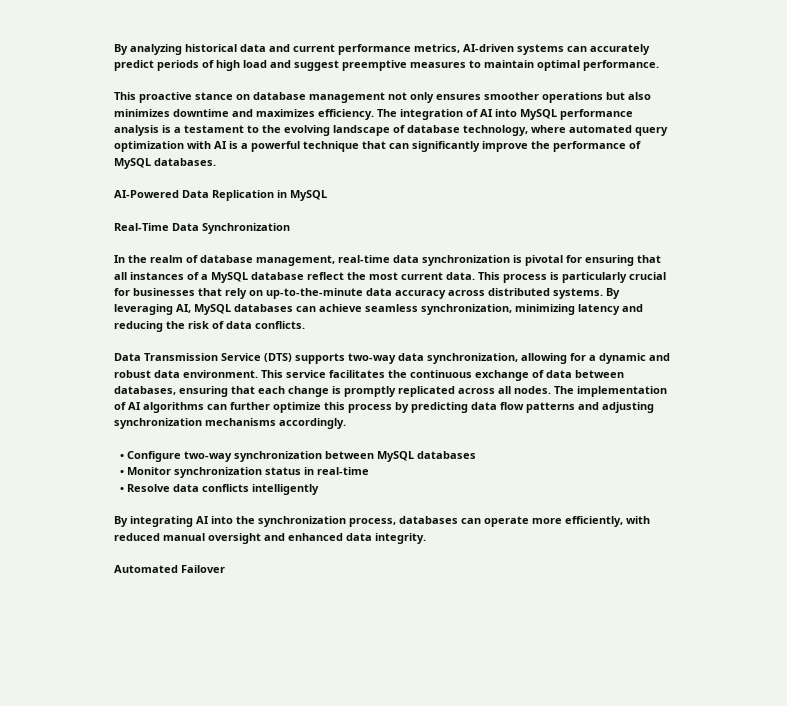By analyzing historical data and current performance metrics, AI-driven systems can accurately predict periods of high load and suggest preemptive measures to maintain optimal performance.

This proactive stance on database management not only ensures smoother operations but also minimizes downtime and maximizes efficiency. The integration of AI into MySQL performance analysis is a testament to the evolving landscape of database technology, where automated query optimization with AI is a powerful technique that can significantly improve the performance of MySQL databases.

AI-Powered Data Replication in MySQL

Real-Time Data Synchronization

In the realm of database management, real-time data synchronization is pivotal for ensuring that all instances of a MySQL database reflect the most current data. This process is particularly crucial for businesses that rely on up-to-the-minute data accuracy across distributed systems. By leveraging AI, MySQL databases can achieve seamless synchronization, minimizing latency and reducing the risk of data conflicts.

Data Transmission Service (DTS) supports two-way data synchronization, allowing for a dynamic and robust data environment. This service facilitates the continuous exchange of data between databases, ensuring that each change is promptly replicated across all nodes. The implementation of AI algorithms can further optimize this process by predicting data flow patterns and adjusting synchronization mechanisms accordingly.

  • Configure two-way synchronization between MySQL databases
  • Monitor synchronization status in real-time
  • Resolve data conflicts intelligently

By integrating AI into the synchronization process, databases can operate more efficiently, with reduced manual oversight and enhanced data integrity.

Automated Failover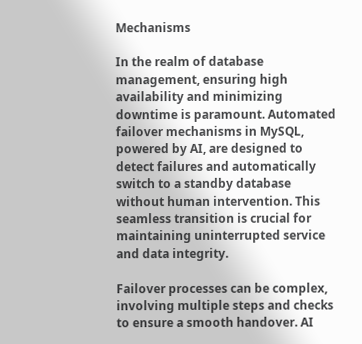Mechanisms

In the realm of database management, ensuring high availability and minimizing downtime is paramount. Automated failover mechanisms in MySQL, powered by AI, are designed to detect failures and automatically switch to a standby database without human intervention. This seamless transition is crucial for maintaining uninterrupted service and data integrity.

Failover processes can be complex, involving multiple steps and checks to ensure a smooth handover. AI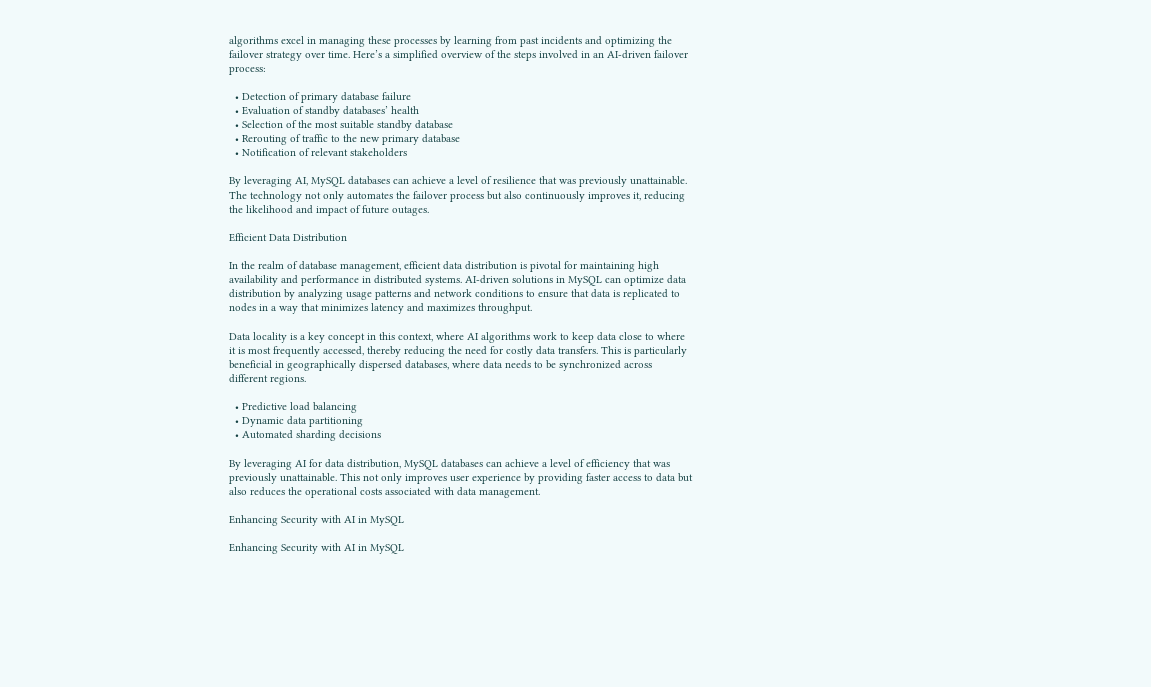algorithms excel in managing these processes by learning from past incidents and optimizing the failover strategy over time. Here’s a simplified overview of the steps involved in an AI-driven failover process:

  • Detection of primary database failure
  • Evaluation of standby databases’ health
  • Selection of the most suitable standby database
  • Rerouting of traffic to the new primary database
  • Notification of relevant stakeholders

By leveraging AI, MySQL databases can achieve a level of resilience that was previously unattainable. The technology not only automates the failover process but also continuously improves it, reducing the likelihood and impact of future outages.

Efficient Data Distribution

In the realm of database management, efficient data distribution is pivotal for maintaining high availability and performance in distributed systems. AI-driven solutions in MySQL can optimize data distribution by analyzing usage patterns and network conditions to ensure that data is replicated to nodes in a way that minimizes latency and maximizes throughput.

Data locality is a key concept in this context, where AI algorithms work to keep data close to where it is most frequently accessed, thereby reducing the need for costly data transfers. This is particularly beneficial in geographically dispersed databases, where data needs to be synchronized across different regions.

  • Predictive load balancing
  • Dynamic data partitioning
  • Automated sharding decisions

By leveraging AI for data distribution, MySQL databases can achieve a level of efficiency that was previously unattainable. This not only improves user experience by providing faster access to data but also reduces the operational costs associated with data management.

Enhancing Security with AI in MySQL

Enhancing Security with AI in MySQL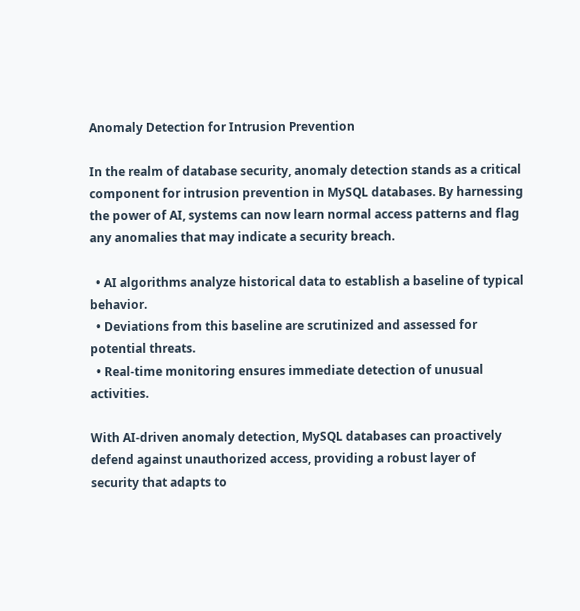Anomaly Detection for Intrusion Prevention

In the realm of database security, anomaly detection stands as a critical component for intrusion prevention in MySQL databases. By harnessing the power of AI, systems can now learn normal access patterns and flag any anomalies that may indicate a security breach.

  • AI algorithms analyze historical data to establish a baseline of typical behavior.
  • Deviations from this baseline are scrutinized and assessed for potential threats.
  • Real-time monitoring ensures immediate detection of unusual activities.

With AI-driven anomaly detection, MySQL databases can proactively defend against unauthorized access, providing a robust layer of security that adapts to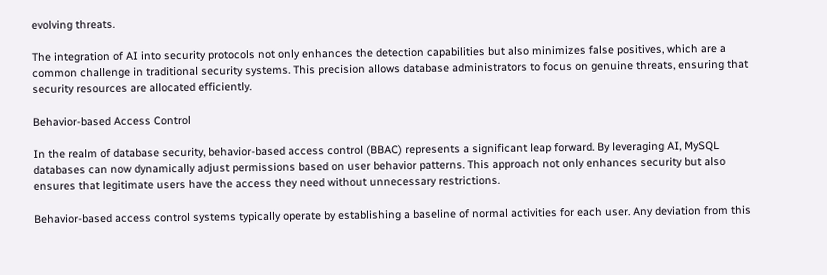evolving threats.

The integration of AI into security protocols not only enhances the detection capabilities but also minimizes false positives, which are a common challenge in traditional security systems. This precision allows database administrators to focus on genuine threats, ensuring that security resources are allocated efficiently.

Behavior-based Access Control

In the realm of database security, behavior-based access control (BBAC) represents a significant leap forward. By leveraging AI, MySQL databases can now dynamically adjust permissions based on user behavior patterns. This approach not only enhances security but also ensures that legitimate users have the access they need without unnecessary restrictions.

Behavior-based access control systems typically operate by establishing a baseline of normal activities for each user. Any deviation from this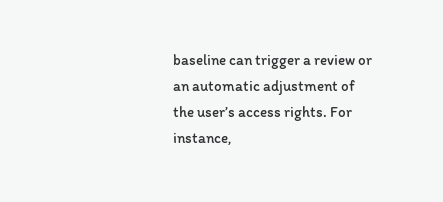baseline can trigger a review or an automatic adjustment of the user’s access rights. For instance,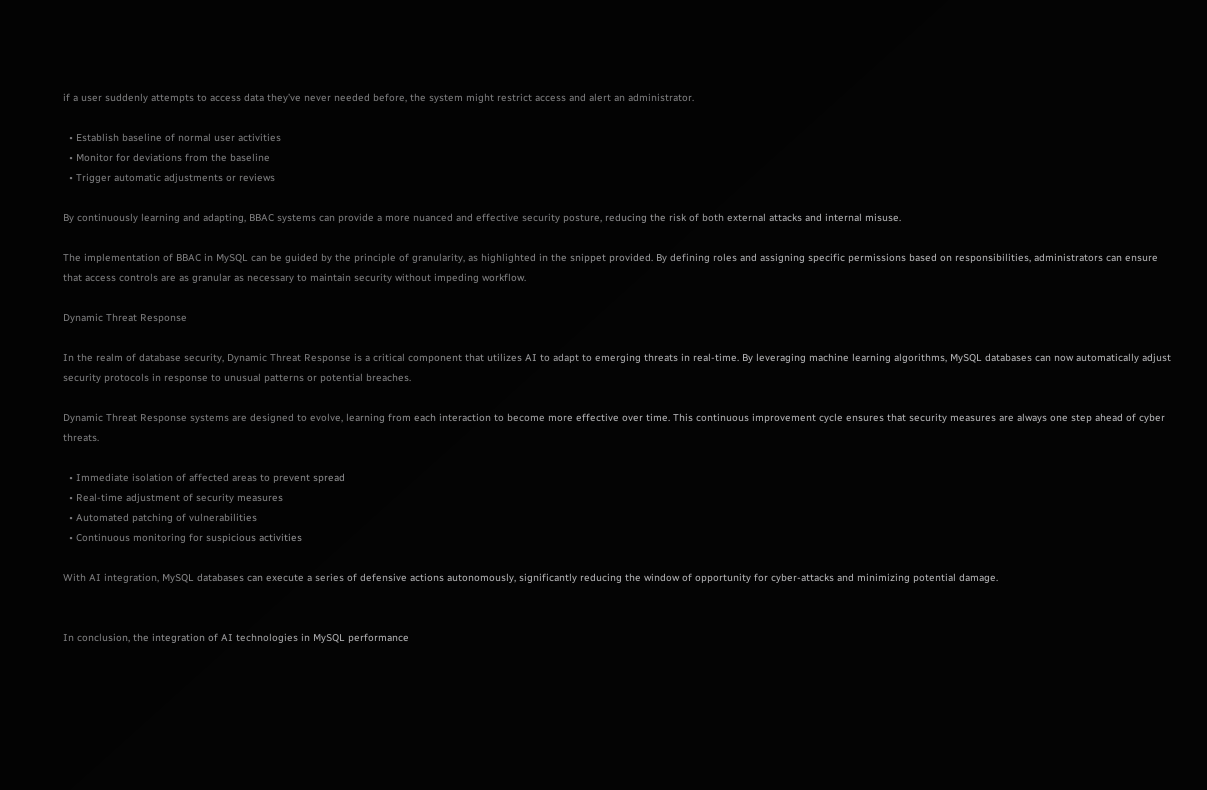if a user suddenly attempts to access data they’ve never needed before, the system might restrict access and alert an administrator.

  • Establish baseline of normal user activities
  • Monitor for deviations from the baseline
  • Trigger automatic adjustments or reviews

By continuously learning and adapting, BBAC systems can provide a more nuanced and effective security posture, reducing the risk of both external attacks and internal misuse.

The implementation of BBAC in MySQL can be guided by the principle of granularity, as highlighted in the snippet provided. By defining roles and assigning specific permissions based on responsibilities, administrators can ensure that access controls are as granular as necessary to maintain security without impeding workflow.

Dynamic Threat Response

In the realm of database security, Dynamic Threat Response is a critical component that utilizes AI to adapt to emerging threats in real-time. By leveraging machine learning algorithms, MySQL databases can now automatically adjust security protocols in response to unusual patterns or potential breaches.

Dynamic Threat Response systems are designed to evolve, learning from each interaction to become more effective over time. This continuous improvement cycle ensures that security measures are always one step ahead of cyber threats.

  • Immediate isolation of affected areas to prevent spread
  • Real-time adjustment of security measures
  • Automated patching of vulnerabilities
  • Continuous monitoring for suspicious activities

With AI integration, MySQL databases can execute a series of defensive actions autonomously, significantly reducing the window of opportunity for cyber-attacks and minimizing potential damage.


In conclusion, the integration of AI technologies in MySQL performance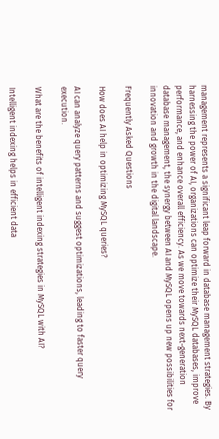management represents a significant leap forward in database management strategies. By harnessing the power of AI, organizations can optimize their MySQL databases, improve performance, and enhance overall efficiency. As we move towards next-generation database management, the synergy between AI and MySQL opens up new possibilities for innovation and growth in the digital landscape.

Frequently Asked Questions

How does AI help in optimizing MySQL queries?

AI can analyze query patterns and suggest optimizations, leading to faster query execution.

What are the benefits of intelligent indexing strategies in MySQL with AI?

Intelligent indexing helps in efficient data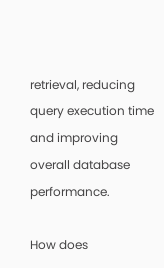retrieval, reducing query execution time and improving overall database performance.

How does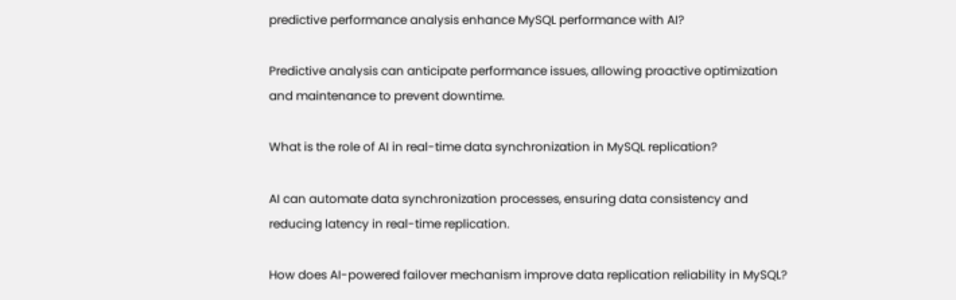predictive performance analysis enhance MySQL performance with AI?

Predictive analysis can anticipate performance issues, allowing proactive optimization and maintenance to prevent downtime.

What is the role of AI in real-time data synchronization in MySQL replication?

AI can automate data synchronization processes, ensuring data consistency and reducing latency in real-time replication.

How does AI-powered failover mechanism improve data replication reliability in MySQL?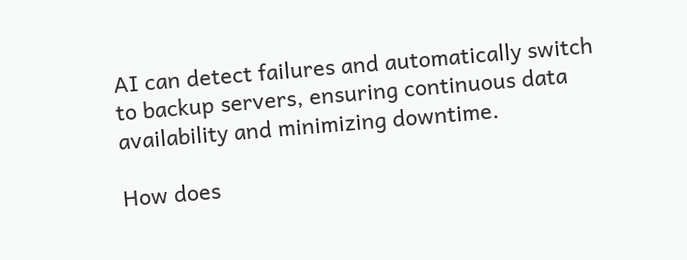AI can detect failures and automatically switch to backup servers, ensuring continuous data availability and minimizing downtime.

How does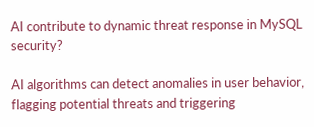AI contribute to dynamic threat response in MySQL security?

AI algorithms can detect anomalies in user behavior, flagging potential threats and triggering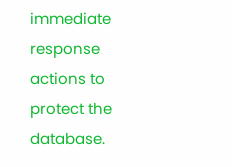immediate response actions to protect the database.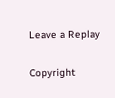Leave a Replay

Copyright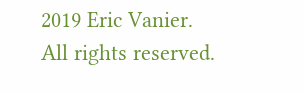2019 Eric Vanier. All rights reserved.